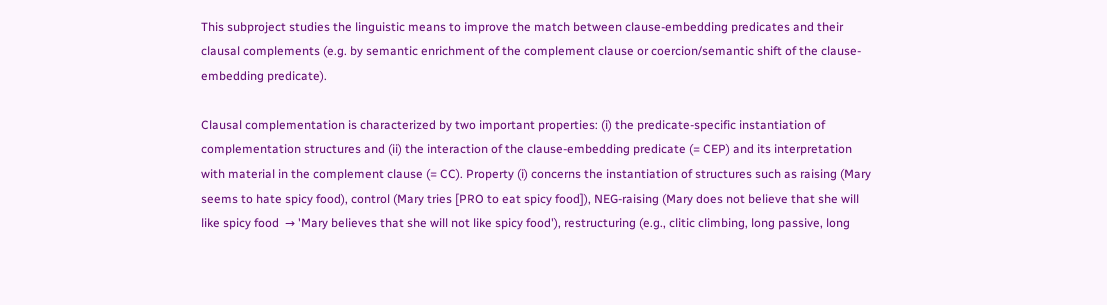This subproject studies the linguistic means to improve the match between clause-embedding predicates and their clausal complements (e.g. by semantic enrichment of the complement clause or coercion/semantic shift of the clause-embedding predicate).

Clausal complementation is characterized by two important properties: (i) the predicate-specific instantiation of complementation structures and (ii) the interaction of the clause-embedding predicate (= CEP) and its interpretation with material in the complement clause (= CC). Property (i) concerns the instantiation of structures such as raising (Mary seems to hate spicy food), control (Mary tries [PRO to eat spicy food]), NEG-raising (Mary does not believe that she will like spicy food  → 'Mary believes that she will not like spicy food'), restructuring (e.g., clitic climbing, long passive, long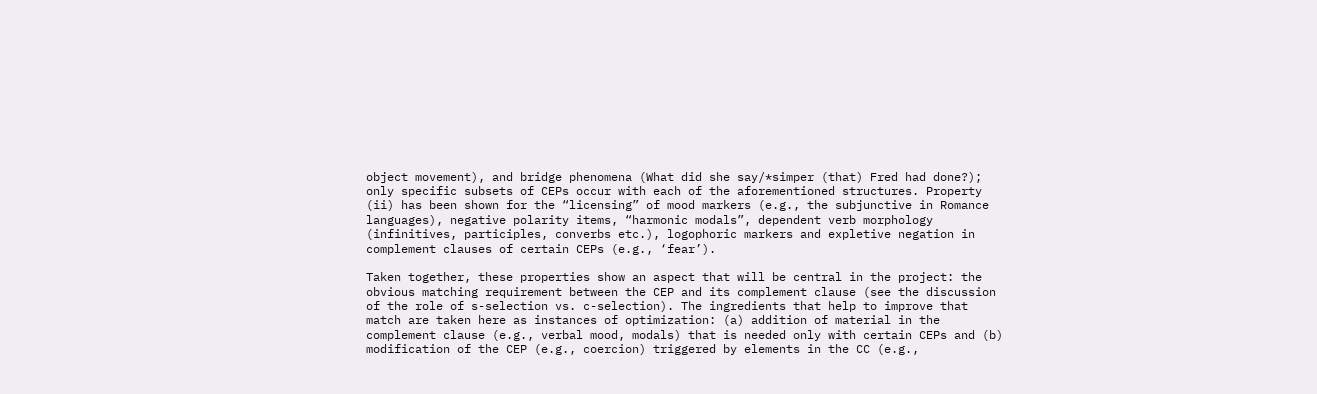object movement), and bridge phenomena (What did she say/*simper (that) Fred had done?); only specific subsets of CEPs occur with each of the aforementioned structures. Property (ii) has been shown for the “licensing” of mood markers (e.g., the subjunctive in Romance languages), negative polarity items, “harmonic modals”, dependent verb morphology (infinitives, participles, converbs etc.), logophoric markers and expletive negation in complement clauses of certain CEPs (e.g., ‘fear’).

Taken together, these properties show an aspect that will be central in the project: the obvious matching requirement between the CEP and its complement clause (see the discussion of the role of s-selection vs. c-selection). The ingredients that help to improve that match are taken here as instances of optimization: (a) addition of material in the complement clause (e.g., verbal mood, modals) that is needed only with certain CEPs and (b) modification of the CEP (e.g., coercion) triggered by elements in the CC (e.g.,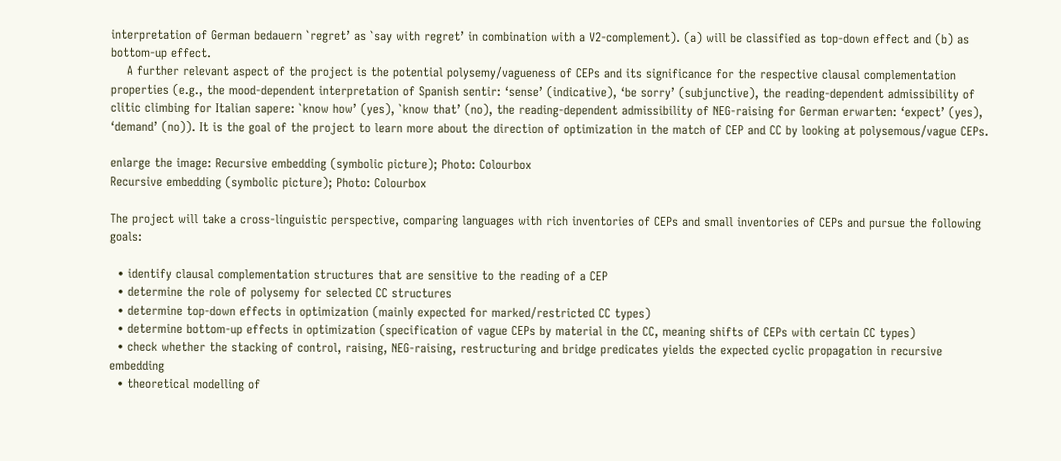interpretation of German bedauern `regret’ as `say with regret’ in combination with a V2-complement). (a) will be classified as top-down effect and (b) as bottom-up effect.
    A further relevant aspect of the project is the potential polysemy/vagueness of CEPs and its significance for the respective clausal complementation properties (e.g., the mood-dependent interpretation of Spanish sentir: ‘sense’ (indicative), ‘be sorry’ (subjunctive), the reading-dependent admissibility of clitic climbing for Italian sapere: `know how’ (yes), `know that’ (no), the reading-dependent admissibility of NEG-raising for German erwarten: ‘expect’ (yes), ‘demand’ (no)). It is the goal of the project to learn more about the direction of optimization in the match of CEP and CC by looking at polysemous/vague CEPs.

enlarge the image: Recursive embedding (symbolic picture); Photo: Colourbox
Recursive embedding (symbolic picture); Photo: Colourbox

The project will take a cross-linguistic perspective, comparing languages with rich inventories of CEPs and small inventories of CEPs and pursue the following goals:

  • identify clausal complementation structures that are sensitive to the reading of a CEP
  • determine the role of polysemy for selected CC structures
  • determine top-down effects in optimization (mainly expected for marked/restricted CC types)
  • determine bottom-up effects in optimization (specification of vague CEPs by material in the CC, meaning shifts of CEPs with certain CC types)
  • check whether the stacking of control, raising, NEG-raising, restructuring and bridge predicates yields the expected cyclic propagation in recursive embedding
  • theoretical modelling of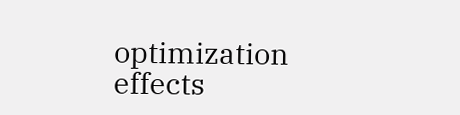optimization effects